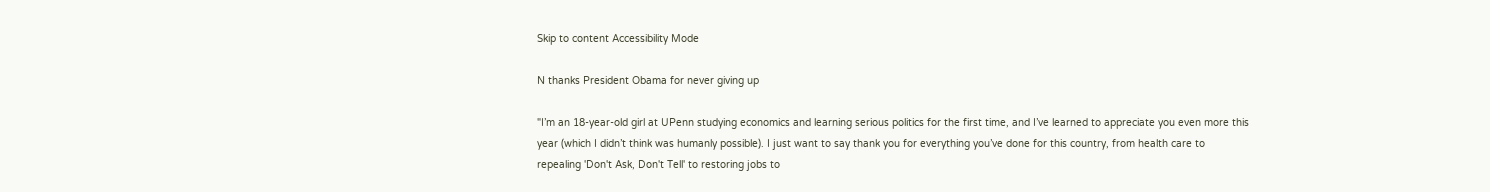Skip to content Accessibility Mode

N thanks President Obama for never giving up

"I’m an 18-year-old girl at UPenn studying economics and learning serious politics for the first time, and I’ve learned to appreciate you even more this year (which I didn’t think was humanly possible). I just want to say thank you for everything you’ve done for this country, from health care to repealing 'Don't Ask, Don't Tell' to restoring jobs to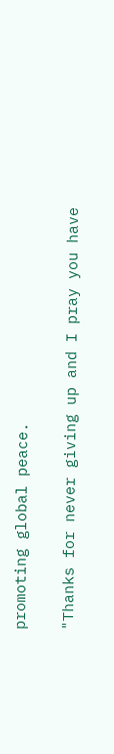promoting global peace.

"Thanks for never giving up and I pray you have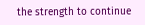the strength to continue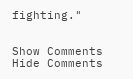fighting."


Show Comments Hide Comments